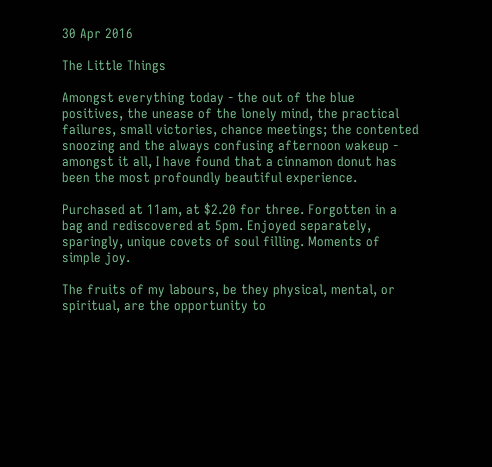30 Apr 2016

The Little Things

Amongst everything today - the out of the blue positives, the unease of the lonely mind, the practical failures, small victories, chance meetings; the contented snoozing and the always confusing afternoon wakeup - amongst it all, I have found that a cinnamon donut has been the most profoundly beautiful experience.

Purchased at 11am, at $2.20 for three. Forgotten in a bag and rediscovered at 5pm. Enjoyed separately, sparingly, unique covets of soul filling. Moments of simple joy.

The fruits of my labours, be they physical, mental, or spiritual, are the opportunity to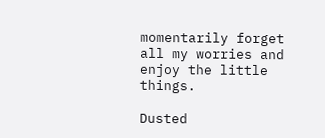momentarily forget all my worries and enjoy the little things.

Dusted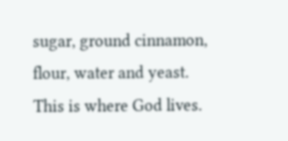sugar, ground cinnamon, flour, water and yeast. This is where God lives.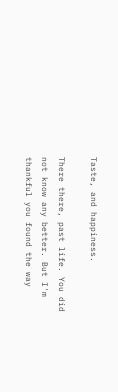Taste, and happiness.

There there, past life. You did not know any better. But I'm thankful you found the way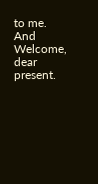to me. And Welcome, dear present.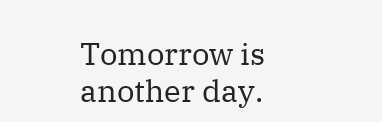Tomorrow is another day.